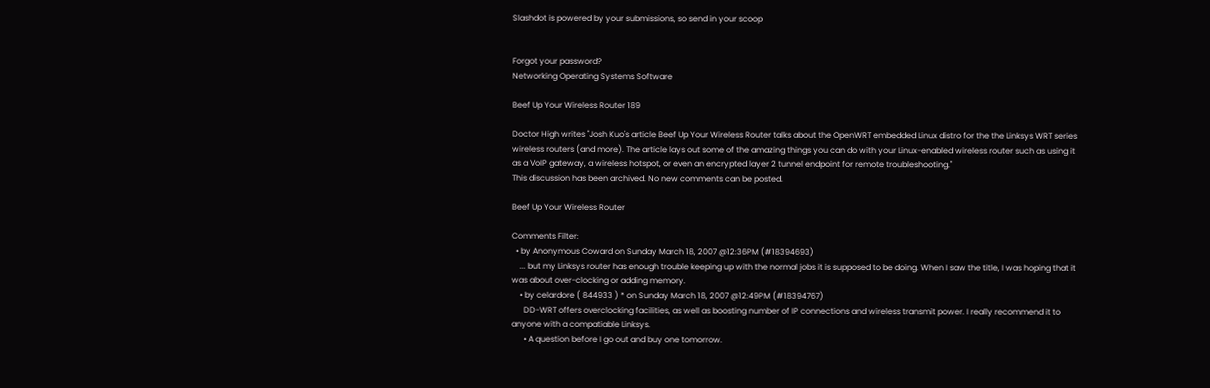Slashdot is powered by your submissions, so send in your scoop


Forgot your password?
Networking Operating Systems Software

Beef Up Your Wireless Router 189

Doctor High writes "Josh Kuo's article Beef Up Your Wireless Router talks about the OpenWRT embedded Linux distro for the the Linksys WRT series wireless routers (and more). The article lays out some of the amazing things you can do with your Linux-enabled wireless router such as using it as a VoIP gateway, a wireless hotspot, or even an encrypted layer 2 tunnel endpoint for remote troubleshooting."
This discussion has been archived. No new comments can be posted.

Beef Up Your Wireless Router

Comments Filter:
  • by Anonymous Coward on Sunday March 18, 2007 @12:36PM (#18394693)
    ... but my Linksys router has enough trouble keeping up with the normal jobs it is supposed to be doing. When I saw the title, I was hoping that it was about over-clocking or adding memory.
    • by celardore ( 844933 ) * on Sunday March 18, 2007 @12:49PM (#18394767)
      DD-WRT offers overclocking facilities, as well as boosting number of IP connections and wireless transmit power. I really recommend it to anyone with a compatiable Linksys.
      • A question before I go out and buy one tomorrow.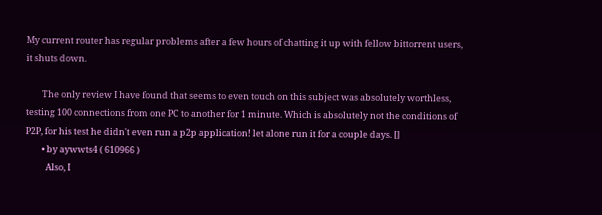My current router has regular problems after a few hours of chatting it up with fellow bittorrent users, it shuts down.

        The only review I have found that seems to even touch on this subject was absolutely worthless, testing 100 connections from one PC to another for 1 minute. Which is absolutely not the conditions of P2P, for his test he didn't even run a p2p application! let alone run it for a couple days. []
        • by aywwts4 ( 610966 )
          Also, I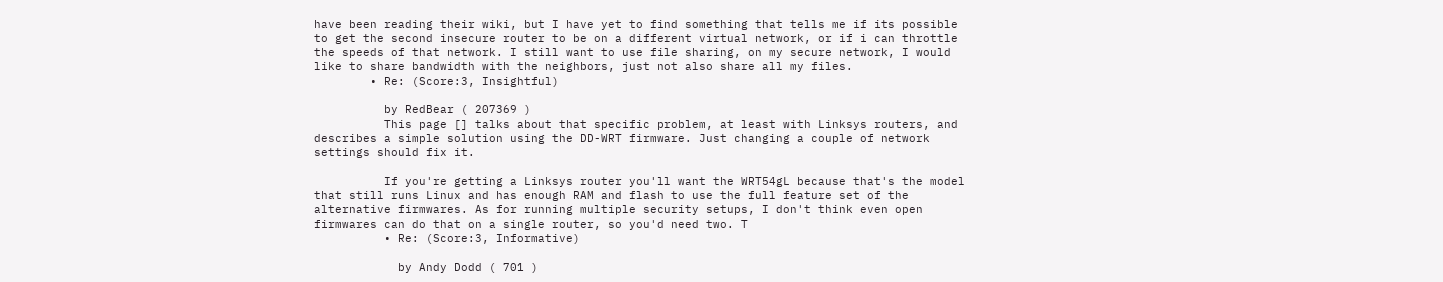have been reading their wiki, but I have yet to find something that tells me if its possible to get the second insecure router to be on a different virtual network, or if i can throttle the speeds of that network. I still want to use file sharing, on my secure network, I would like to share bandwidth with the neighbors, just not also share all my files.
        • Re: (Score:3, Insightful)

          by RedBear ( 207369 )
          This page [] talks about that specific problem, at least with Linksys routers, and describes a simple solution using the DD-WRT firmware. Just changing a couple of network settings should fix it.

          If you're getting a Linksys router you'll want the WRT54gL because that's the model that still runs Linux and has enough RAM and flash to use the full feature set of the alternative firmwares. As for running multiple security setups, I don't think even open firmwares can do that on a single router, so you'd need two. T
          • Re: (Score:3, Informative)

            by Andy Dodd ( 701 )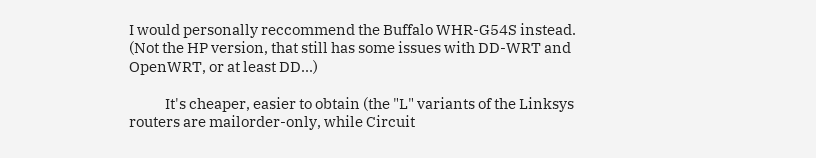I would personally reccommend the Buffalo WHR-G54S instead. (Not the HP version, that still has some issues with DD-WRT and OpenWRT, or at least DD...)

            It's cheaper, easier to obtain (the "L" variants of the Linksys routers are mailorder-only, while Circuit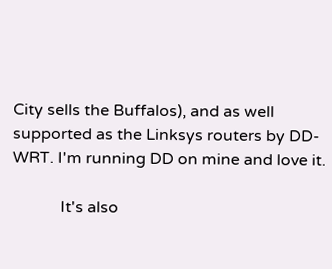City sells the Buffalos), and as well supported as the Linksys routers by DD-WRT. I'm running DD on mine and love it.

            It's also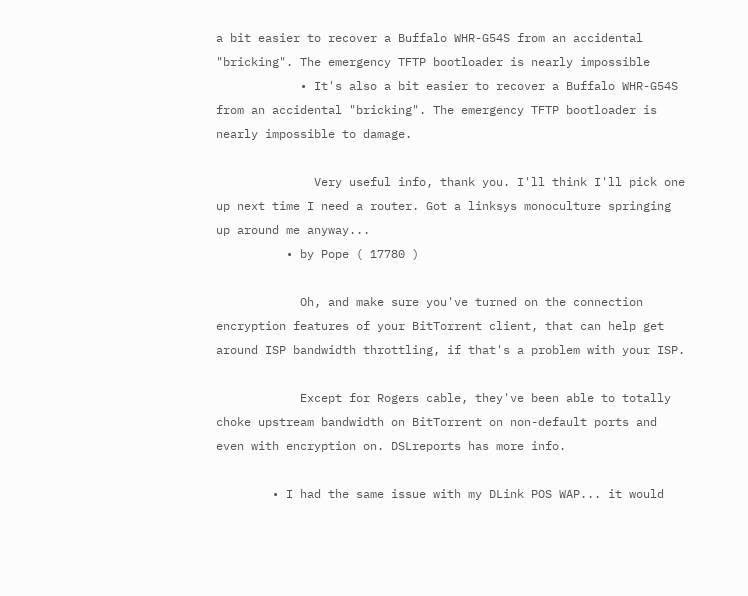a bit easier to recover a Buffalo WHR-G54S from an accidental "bricking". The emergency TFTP bootloader is nearly impossible
            • It's also a bit easier to recover a Buffalo WHR-G54S from an accidental "bricking". The emergency TFTP bootloader is nearly impossible to damage.

              Very useful info, thank you. I'll think I'll pick one up next time I need a router. Got a linksys monoculture springing up around me anyway...
          • by Pope ( 17780 )

            Oh, and make sure you've turned on the connection encryption features of your BitTorrent client, that can help get around ISP bandwidth throttling, if that's a problem with your ISP.

            Except for Rogers cable, they've been able to totally choke upstream bandwidth on BitTorrent on non-default ports and even with encryption on. DSLreports has more info.

        • I had the same issue with my DLink POS WAP... it would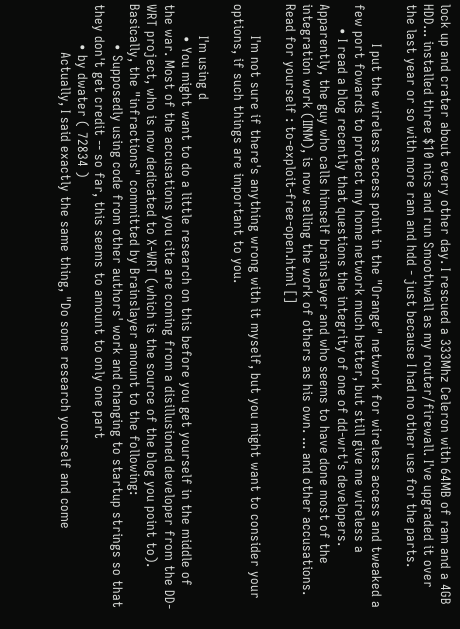lock up and crater about every other day. I rescued a 333Mhz Celeron with 64MB of ram and a 4GB HDD... installed three $10 nics and run Smoothwall as my router/firewall. I've upgraded it over the last year or so with more ram and hdd - just because I had no other use for the parts.

          I put the wireless access point in the "Orange" network for wireless access and tweaked a few port fowards to protect my home network much better, but still give me wireless a
      • I read a blog recently that questions the integrity of one of dd-wrt's developers. Apparently, the guy who calls himself brainslayer and who seems to have done most of the integration work (IINM), is now selling the work of others as his own. ... and other accusations. Read for yourself : to-exploit-free-open.html []

        I'm not sure if there's anything wrong with it myself, but you might want to consider your options, if such things are important to you.

        I'm using d
        • You might want to do a little research on this before you get yourself in the middle of the war. Most of the accusations you cite are coming from a disillusioned developer from the DD-WRT project, who is now dedicated to X-WRT (which is the source of the blog you point to). Basically, the "infractions" committed by Brainslayer amount to the following:
          • Supposedly using code from other authors' work and changing to startup strings so that they don't get credit -- so far, this seems to amount to only one part
          • by dwater ( 72834 )
            Actually, I said exactly the same thing, "Do some research yourself and come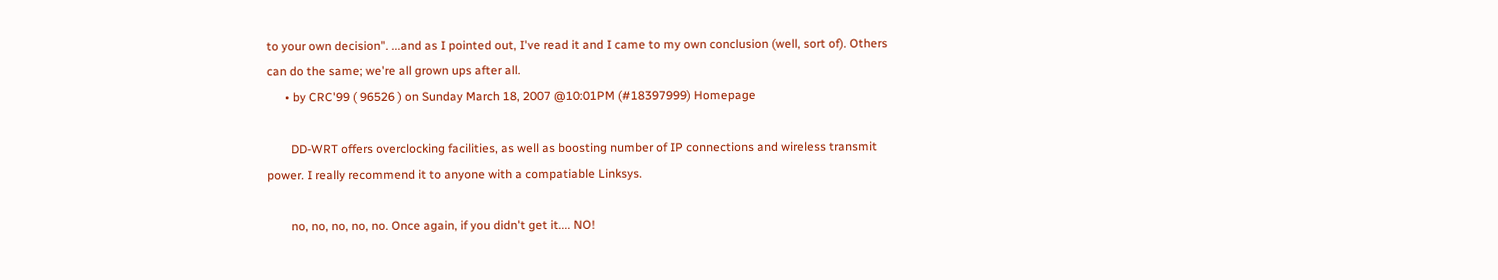to your own decision". ...and as I pointed out, I've read it and I came to my own conclusion (well, sort of). Others can do the same; we're all grown ups after all.
      • by CRC'99 ( 96526 ) on Sunday March 18, 2007 @10:01PM (#18397999) Homepage

        DD-WRT offers overclocking facilities, as well as boosting number of IP connections and wireless transmit power. I really recommend it to anyone with a compatiable Linksys.

        no, no, no, no, no. Once again, if you didn't get it.... NO!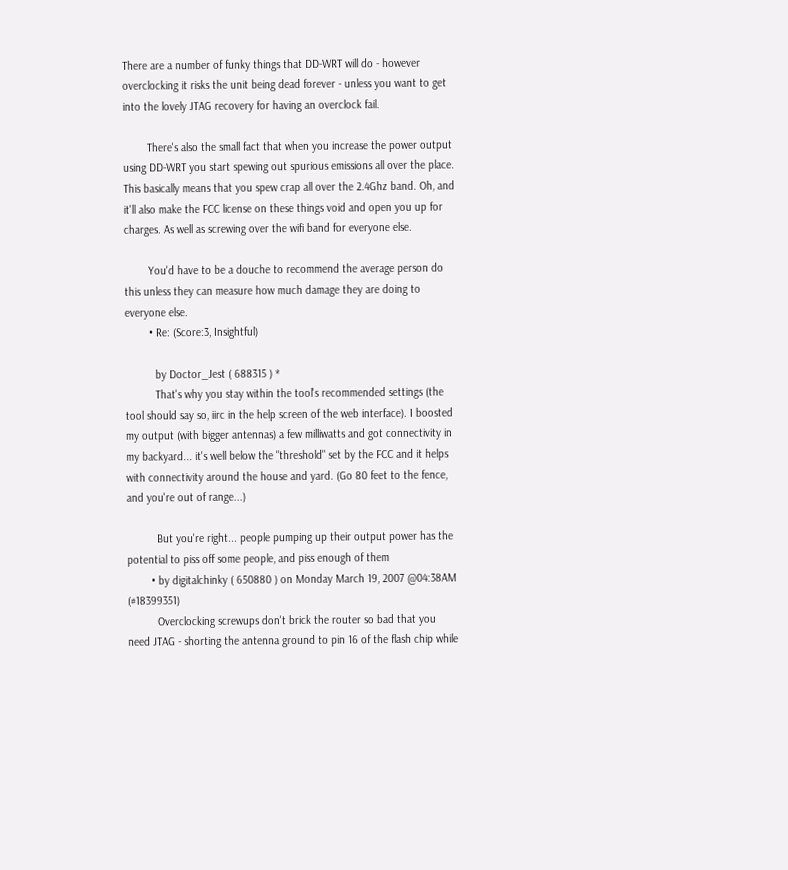There are a number of funky things that DD-WRT will do - however overclocking it risks the unit being dead forever - unless you want to get into the lovely JTAG recovery for having an overclock fail.

        There's also the small fact that when you increase the power output using DD-WRT you start spewing out spurious emissions all over the place. This basically means that you spew crap all over the 2.4Ghz band. Oh, and it'll also make the FCC license on these things void and open you up for charges. As well as screwing over the wifi band for everyone else.

        You'd have to be a douche to recommend the average person do this unless they can measure how much damage they are doing to everyone else.
        • Re: (Score:3, Insightful)

          by Doctor_Jest ( 688315 ) *
          That's why you stay within the tool's recommended settings (the tool should say so, iirc in the help screen of the web interface). I boosted my output (with bigger antennas) a few milliwatts and got connectivity in my backyard... it's well below the "threshold" set by the FCC and it helps with connectivity around the house and yard. (Go 80 feet to the fence, and you're out of range...)

          But you're right... people pumping up their output power has the potential to piss off some people, and piss enough of them
        • by digitalchinky ( 650880 ) on Monday March 19, 2007 @04:38AM (#18399351)
          Overclocking screwups don't brick the router so bad that you need JTAG - shorting the antenna ground to pin 16 of the flash chip while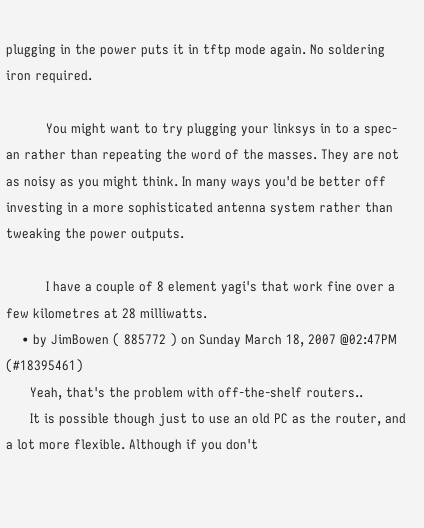plugging in the power puts it in tftp mode again. No soldering iron required.

          You might want to try plugging your linksys in to a spec-an rather than repeating the word of the masses. They are not as noisy as you might think. In many ways you'd be better off investing in a more sophisticated antenna system rather than tweaking the power outputs.

          I have a couple of 8 element yagi's that work fine over a few kilometres at 28 milliwatts.
    • by JimBowen ( 885772 ) on Sunday March 18, 2007 @02:47PM (#18395461)
      Yeah, that's the problem with off-the-shelf routers..
      It is possible though just to use an old PC as the router, and a lot more flexible. Although if you don't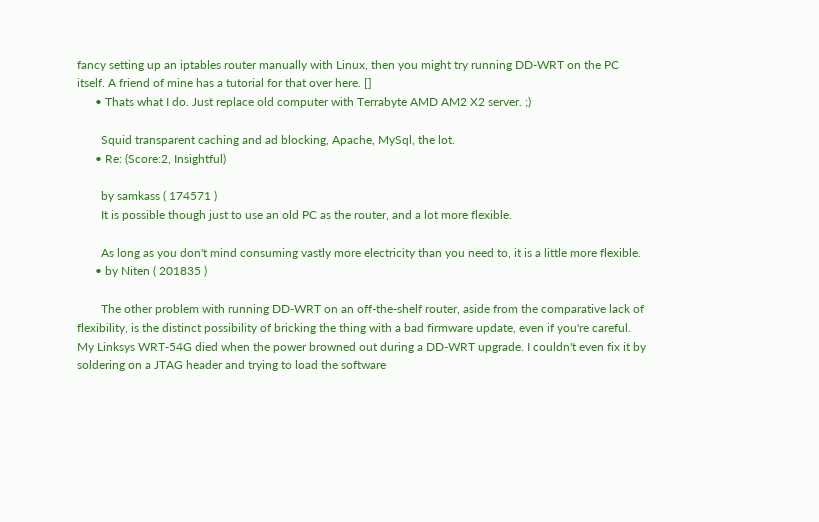fancy setting up an iptables router manually with Linux, then you might try running DD-WRT on the PC itself. A friend of mine has a tutorial for that over here. []
      • Thats what I do. Just replace old computer with Terrabyte AMD AM2 X2 server. ;)

        Squid transparent caching and ad blocking, Apache, MySql, the lot.
      • Re: (Score:2, Insightful)

        by samkass ( 174571 )
        It is possible though just to use an old PC as the router, and a lot more flexible.

        As long as you don't mind consuming vastly more electricity than you need to, it is a little more flexible.
      • by Niten ( 201835 )

        The other problem with running DD-WRT on an off-the-shelf router, aside from the comparative lack of flexibility, is the distinct possibility of bricking the thing with a bad firmware update, even if you're careful. My Linksys WRT-54G died when the power browned out during a DD-WRT upgrade. I couldn't even fix it by soldering on a JTAG header and trying to load the software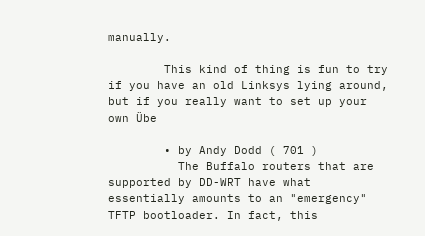manually.

        This kind of thing is fun to try if you have an old Linksys lying around, but if you really want to set up your own Übe

        • by Andy Dodd ( 701 )
          The Buffalo routers that are supported by DD-WRT have what essentially amounts to an "emergency" TFTP bootloader. In fact, this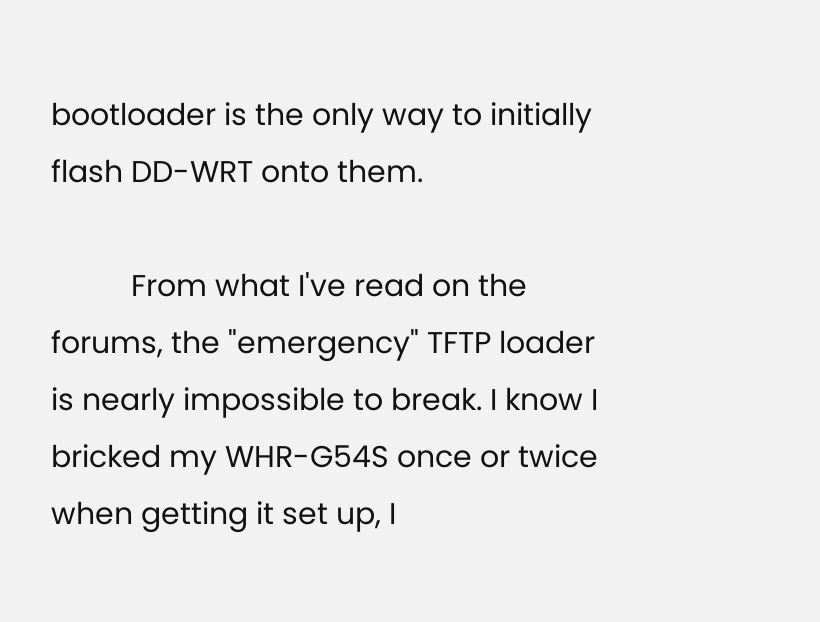bootloader is the only way to initially flash DD-WRT onto them.

          From what I've read on the forums, the "emergency" TFTP loader is nearly impossible to break. I know I bricked my WHR-G54S once or twice when getting it set up, I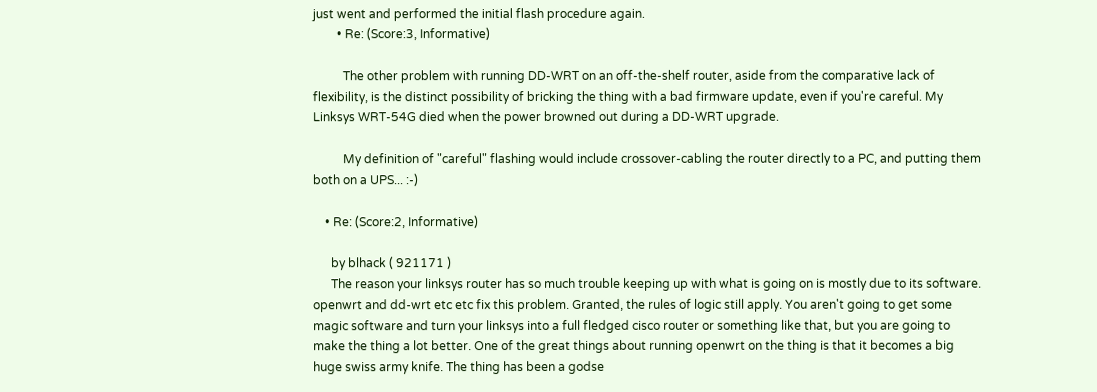just went and performed the initial flash procedure again.
        • Re: (Score:3, Informative)

          The other problem with running DD-WRT on an off-the-shelf router, aside from the comparative lack of flexibility, is the distinct possibility of bricking the thing with a bad firmware update, even if you're careful. My Linksys WRT-54G died when the power browned out during a DD-WRT upgrade.

          My definition of "careful" flashing would include crossover-cabling the router directly to a PC, and putting them both on a UPS... :-)

    • Re: (Score:2, Informative)

      by blhack ( 921171 )
      The reason your linksys router has so much trouble keeping up with what is going on is mostly due to its software. openwrt and dd-wrt etc etc fix this problem. Granted, the rules of logic still apply. You aren't going to get some magic software and turn your linksys into a full fledged cisco router or something like that, but you are going to make the thing a lot better. One of the great things about running openwrt on the thing is that it becomes a big huge swiss army knife. The thing has been a godse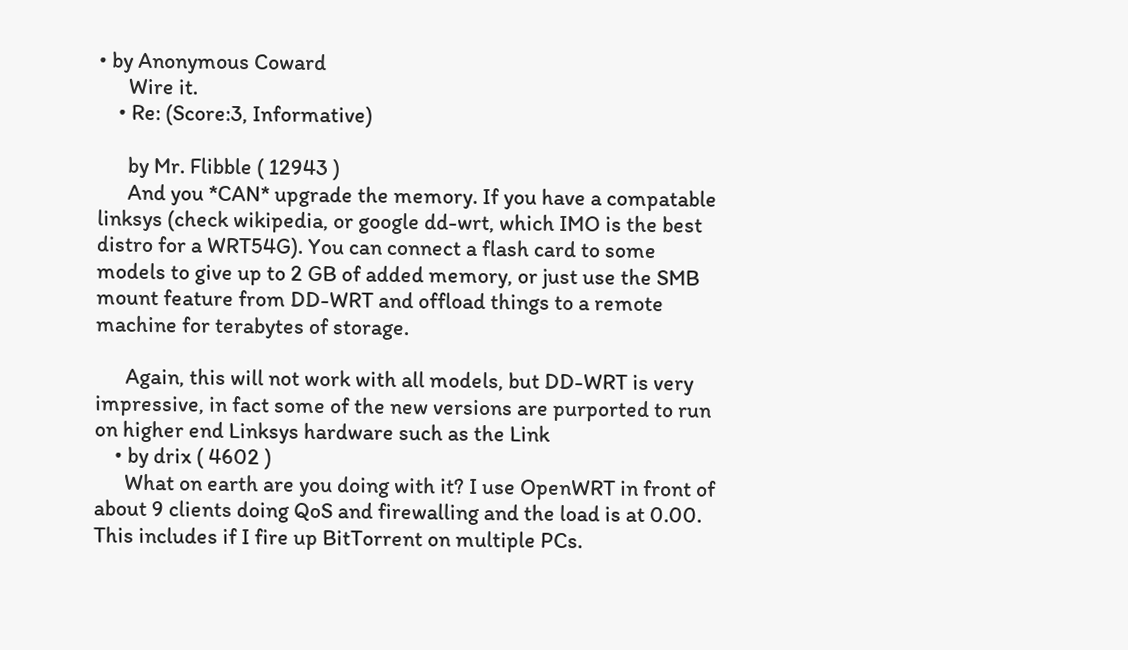• by Anonymous Coward
      Wire it.
    • Re: (Score:3, Informative)

      by Mr. Flibble ( 12943 )
      And you *CAN* upgrade the memory. If you have a compatable linksys (check wikipedia, or google dd-wrt, which IMO is the best distro for a WRT54G). You can connect a flash card to some models to give up to 2 GB of added memory, or just use the SMB mount feature from DD-WRT and offload things to a remote machine for terabytes of storage.

      Again, this will not work with all models, but DD-WRT is very impressive, in fact some of the new versions are purported to run on higher end Linksys hardware such as the Link
    • by drix ( 4602 )
      What on earth are you doing with it? I use OpenWRT in front of about 9 clients doing QoS and firewalling and the load is at 0.00. This includes if I fire up BitTorrent on multiple PCs.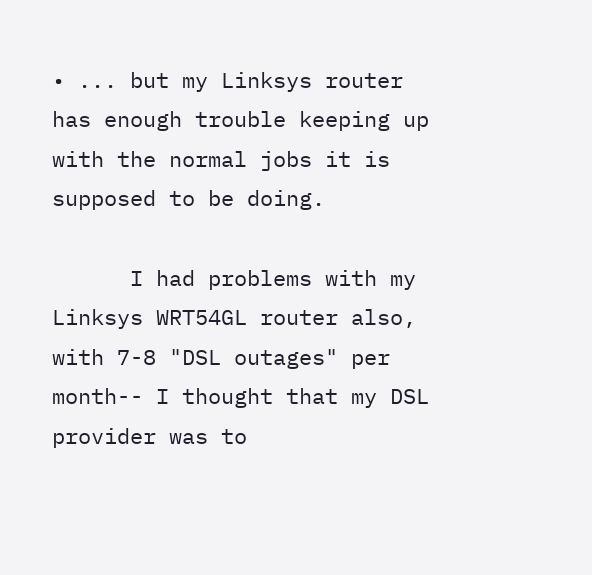• ... but my Linksys router has enough trouble keeping up with the normal jobs it is supposed to be doing.

      I had problems with my Linksys WRT54GL router also, with 7-8 "DSL outages" per month-- I thought that my DSL provider was to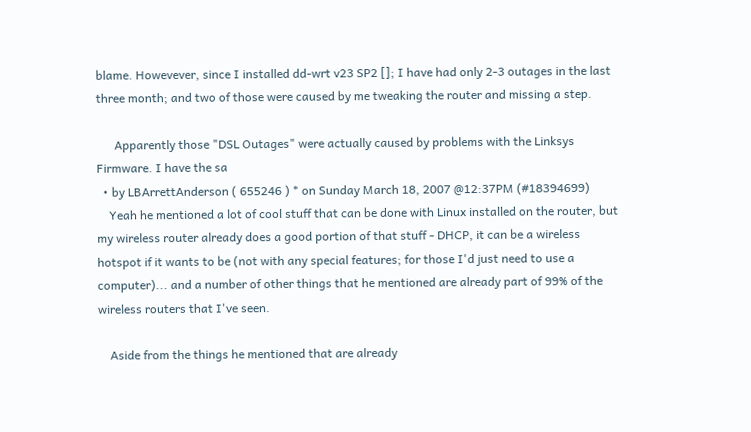blame. Howevever, since I installed dd-wrt v23 SP2 []; I have had only 2-3 outages in the last three month; and two of those were caused by me tweaking the router and missing a step.

      Apparently those "DSL Outages" were actually caused by problems with the Linksys Firmware. I have the sa
  • by LBArrettAnderson ( 655246 ) * on Sunday March 18, 2007 @12:37PM (#18394699)
    Yeah he mentioned a lot of cool stuff that can be done with Linux installed on the router, but my wireless router already does a good portion of that stuff - DHCP, it can be a wireless hotspot if it wants to be (not with any special features; for those I'd just need to use a computer)... and a number of other things that he mentioned are already part of 99% of the wireless routers that I've seen.

    Aside from the things he mentioned that are already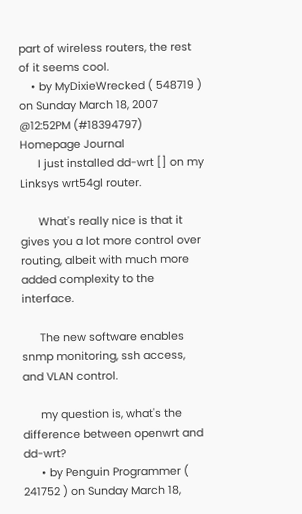part of wireless routers, the rest of it seems cool.
    • by MyDixieWrecked ( 548719 ) on Sunday March 18, 2007 @12:52PM (#18394797) Homepage Journal
      I just installed dd-wrt [] on my Linksys wrt54gl router.

      What's really nice is that it gives you a lot more control over routing, albeit with much more added complexity to the interface.

      The new software enables snmp monitoring, ssh access, and VLAN control.

      my question is, what's the difference between openwrt and dd-wrt?
      • by Penguin Programmer ( 241752 ) on Sunday March 18,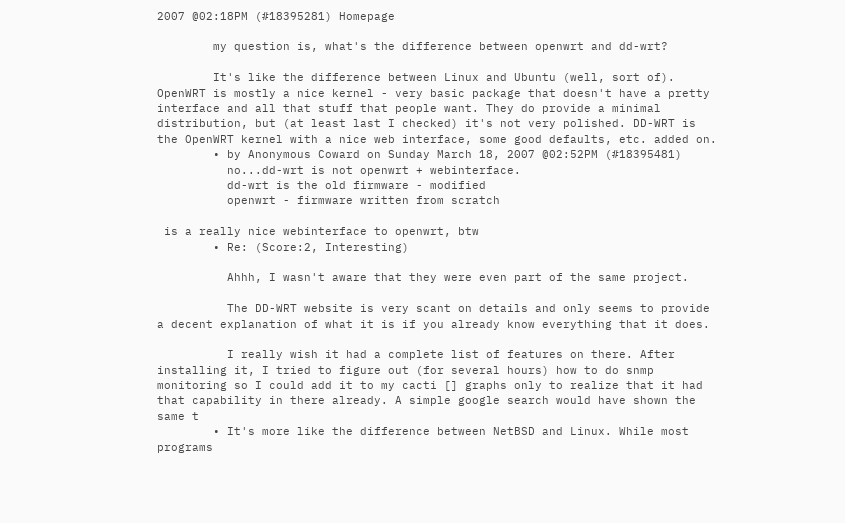2007 @02:18PM (#18395281) Homepage

        my question is, what's the difference between openwrt and dd-wrt?

        It's like the difference between Linux and Ubuntu (well, sort of). OpenWRT is mostly a nice kernel - very basic package that doesn't have a pretty interface and all that stuff that people want. They do provide a minimal distribution, but (at least last I checked) it's not very polished. DD-WRT is the OpenWRT kernel with a nice web interface, some good defaults, etc. added on.
        • by Anonymous Coward on Sunday March 18, 2007 @02:52PM (#18395481)
          no...dd-wrt is not openwrt + webinterface.
          dd-wrt is the old firmware - modified
          openwrt - firmware written from scratch

 is a really nice webinterface to openwrt, btw
        • Re: (Score:2, Interesting)

          Ahhh, I wasn't aware that they were even part of the same project.

          The DD-WRT website is very scant on details and only seems to provide a decent explanation of what it is if you already know everything that it does.

          I really wish it had a complete list of features on there. After installing it, I tried to figure out (for several hours) how to do snmp monitoring so I could add it to my cacti [] graphs only to realize that it had that capability in there already. A simple google search would have shown the same t
        • It's more like the difference between NetBSD and Linux. While most programs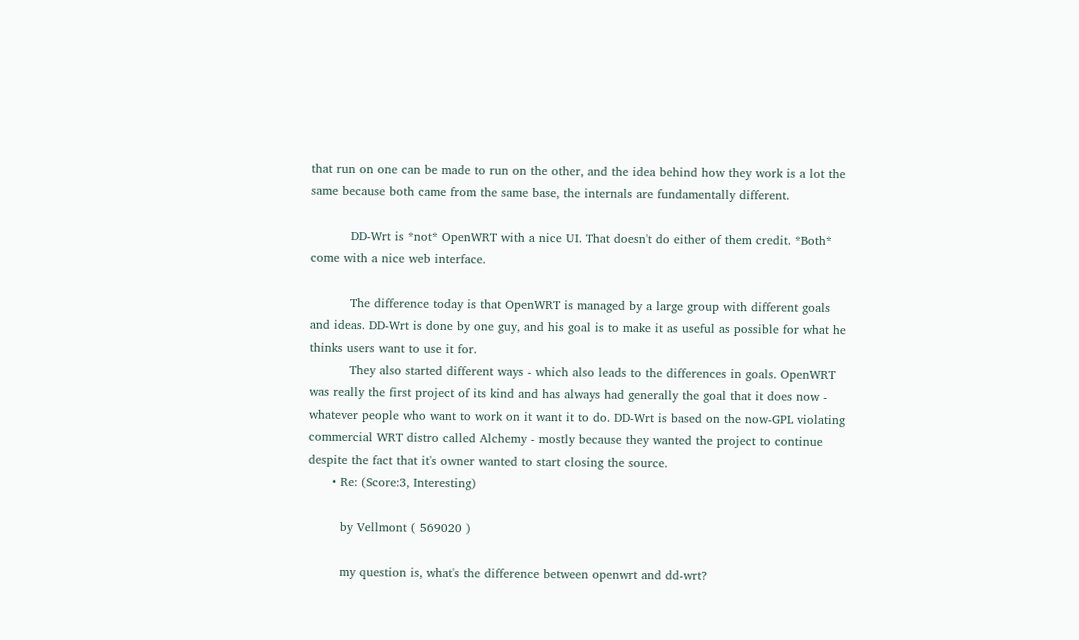that run on one can be made to run on the other, and the idea behind how they work is a lot the same because both came from the same base, the internals are fundamentally different.

          DD-Wrt is *not* OpenWRT with a nice UI. That doesn't do either of them credit. *Both* come with a nice web interface.

          The difference today is that OpenWRT is managed by a large group with different goals and ideas. DD-Wrt is done by one guy, and his goal is to make it as useful as possible for what he thinks users want to use it for.
          They also started different ways - which also leads to the differences in goals. OpenWRT was really the first project of its kind and has always had generally the goal that it does now - whatever people who want to work on it want it to do. DD-Wrt is based on the now-GPL violating commercial WRT distro called Alchemy - mostly because they wanted the project to continue despite the fact that it's owner wanted to start closing the source.
      • Re: (Score:3, Interesting)

        by Vellmont ( 569020 )

        my question is, what's the difference between openwrt and dd-wrt?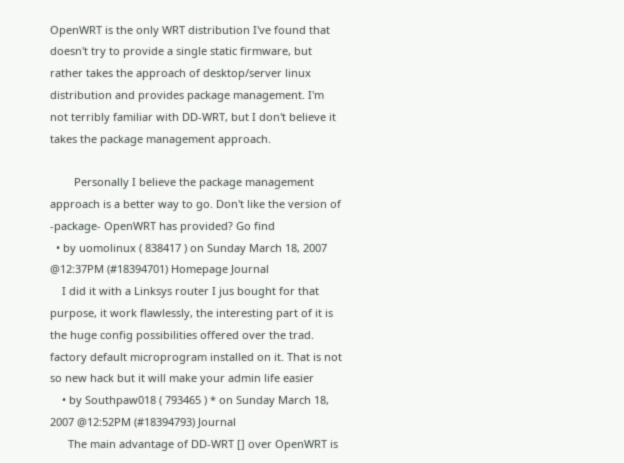OpenWRT is the only WRT distribution I've found that doesn't try to provide a single static firmware, but rather takes the approach of desktop/server linux distribution and provides package management. I'm not terribly familiar with DD-WRT, but I don't believe it takes the package management approach.

        Personally I believe the package management approach is a better way to go. Don't like the version of -package- OpenWRT has provided? Go find
  • by uomolinux ( 838417 ) on Sunday March 18, 2007 @12:37PM (#18394701) Homepage Journal
    I did it with a Linksys router I jus bought for that purpose, it work flawlessly, the interesting part of it is the huge config possibilities offered over the trad. factory default microprogram installed on it. That is not so new hack but it will make your admin life easier
    • by Southpaw018 ( 793465 ) * on Sunday March 18, 2007 @12:52PM (#18394793) Journal
      The main advantage of DD-WRT [] over OpenWRT is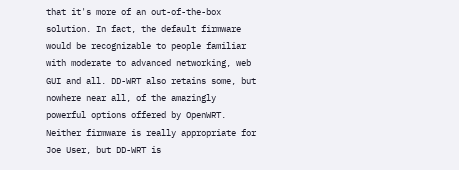that it's more of an out-of-the-box solution. In fact, the default firmware would be recognizable to people familiar with moderate to advanced networking, web GUI and all. DD-WRT also retains some, but nowhere near all, of the amazingly powerful options offered by OpenWRT. Neither firmware is really appropriate for Joe User, but DD-WRT is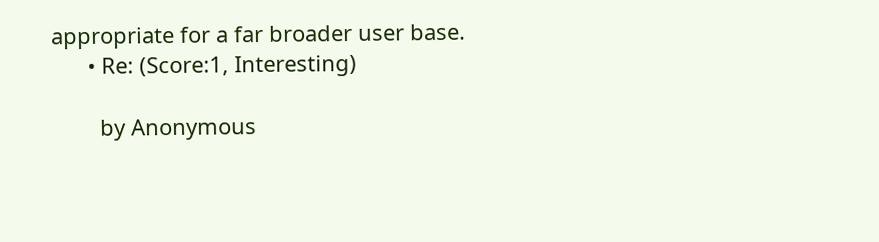appropriate for a far broader user base.
      • Re: (Score:1, Interesting)

        by Anonymous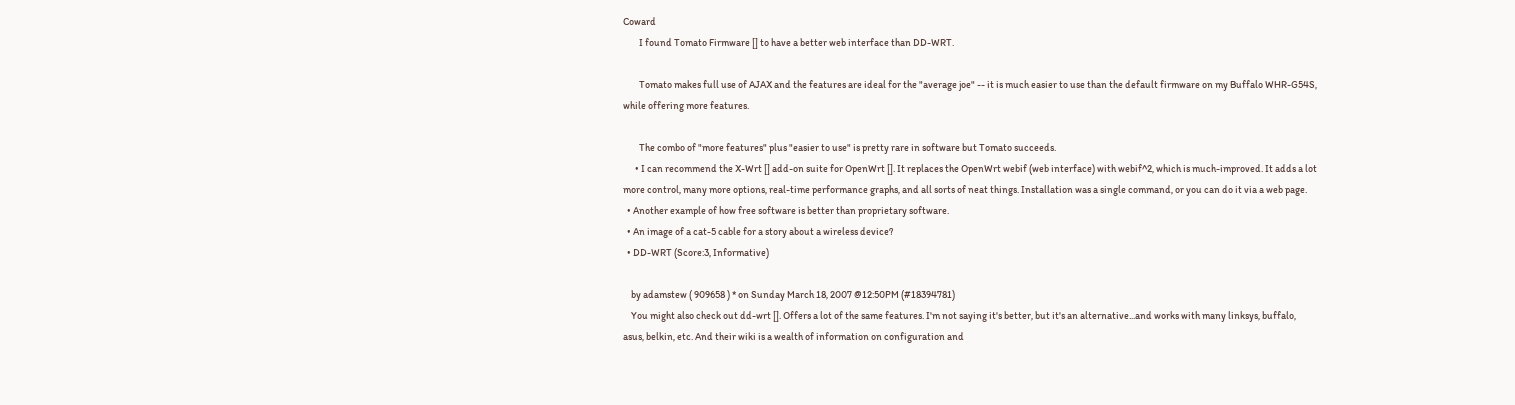Coward
        I found Tomato Firmware [] to have a better web interface than DD-WRT.

        Tomato makes full use of AJAX and the features are ideal for the "average joe" -- it is much easier to use than the default firmware on my Buffalo WHR-G54S, while offering more features.

        The combo of "more features" plus "easier to use" is pretty rare in software but Tomato succeeds.
      • I can recommend the X-Wrt [] add-on suite for OpenWrt []. It replaces the OpenWrt webif (web interface) with webif^2, which is much-improved. It adds a lot more control, many more options, real-time performance graphs, and all sorts of neat things. Installation was a single command, or you can do it via a web page.
  • Another example of how free software is better than proprietary software.
  • An image of a cat-5 cable for a story about a wireless device?
  • DD-WRT (Score:3, Informative)

    by adamstew ( 909658 ) * on Sunday March 18, 2007 @12:50PM (#18394781)
    You might also check out dd-wrt []. Offers a lot of the same features. I'm not saying it's better, but it's an alternative...and works with many linksys, buffalo, asus, belkin, etc. And their wiki is a wealth of information on configuration and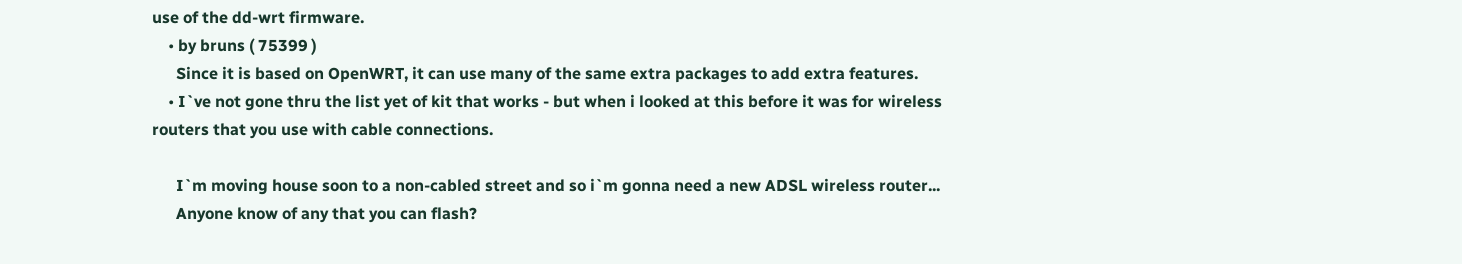use of the dd-wrt firmware.
    • by bruns ( 75399 )
      Since it is based on OpenWRT, it can use many of the same extra packages to add extra features.
    • I`ve not gone thru the list yet of kit that works - but when i looked at this before it was for wireless routers that you use with cable connections.

      I`m moving house soon to a non-cabled street and so i`m gonna need a new ADSL wireless router...
      Anyone know of any that you can flash?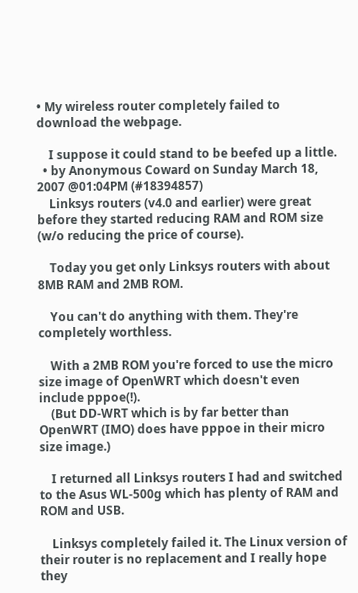• My wireless router completely failed to download the webpage.

    I suppose it could stand to be beefed up a little.
  • by Anonymous Coward on Sunday March 18, 2007 @01:04PM (#18394857)
    Linksys routers (v4.0 and earlier) were great before they started reducing RAM and ROM size (w/o reducing the price of course).

    Today you get only Linksys routers with about 8MB RAM and 2MB ROM.

    You can't do anything with them. They're completely worthless.

    With a 2MB ROM you're forced to use the micro size image of OpenWRT which doesn't even include pppoe(!).
    (But DD-WRT which is by far better than OpenWRT (IMO) does have pppoe in their micro size image.)

    I returned all Linksys routers I had and switched to the Asus WL-500g which has plenty of RAM and ROM and USB.

    Linksys completely failed it. The Linux version of their router is no replacement and I really hope they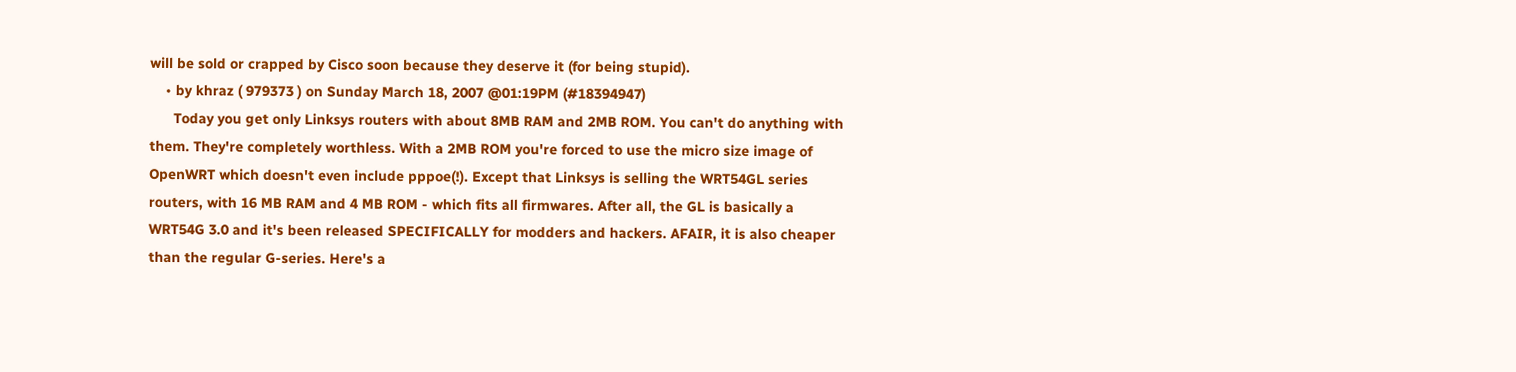will be sold or crapped by Cisco soon because they deserve it (for being stupid).
    • by khraz ( 979373 ) on Sunday March 18, 2007 @01:19PM (#18394947)
      Today you get only Linksys routers with about 8MB RAM and 2MB ROM. You can't do anything with them. They're completely worthless. With a 2MB ROM you're forced to use the micro size image of OpenWRT which doesn't even include pppoe(!). Except that Linksys is selling the WRT54GL series routers, with 16 MB RAM and 4 MB ROM - which fits all firmwares. After all, the GL is basically a WRT54G 3.0 and it's been released SPECIFICALLY for modders and hackers. AFAIR, it is also cheaper than the regular G-series. Here's a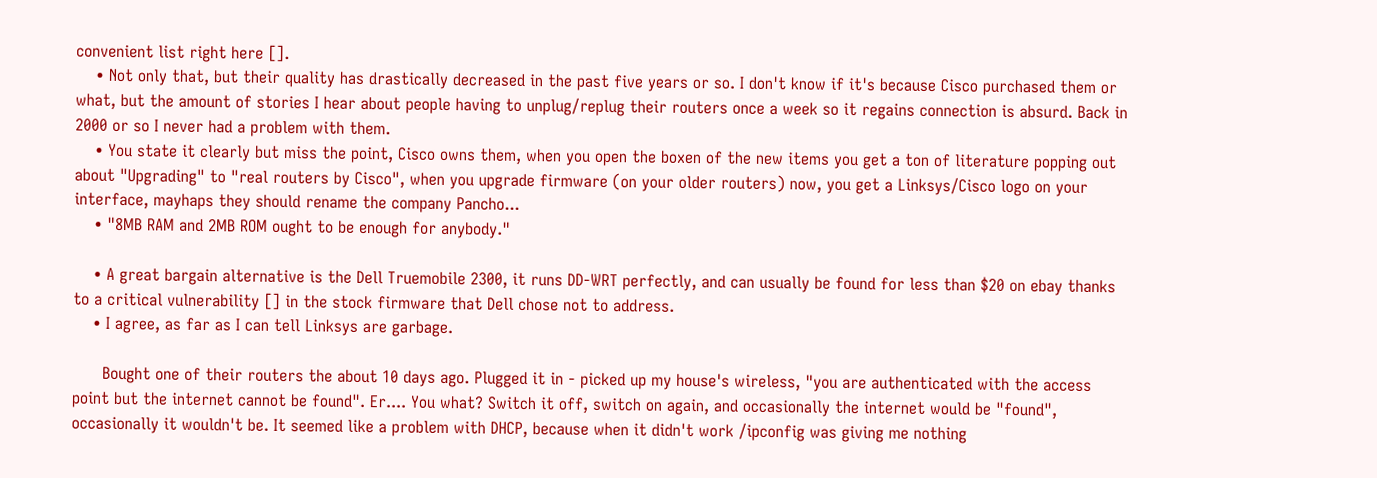convenient list right here [].
    • Not only that, but their quality has drastically decreased in the past five years or so. I don't know if it's because Cisco purchased them or what, but the amount of stories I hear about people having to unplug/replug their routers once a week so it regains connection is absurd. Back in 2000 or so I never had a problem with them.
    • You state it clearly but miss the point, Cisco owns them, when you open the boxen of the new items you get a ton of literature popping out about "Upgrading" to "real routers by Cisco", when you upgrade firmware (on your older routers) now, you get a Linksys/Cisco logo on your interface, mayhaps they should rename the company Pancho...
    • "8MB RAM and 2MB ROM ought to be enough for anybody."

    • A great bargain alternative is the Dell Truemobile 2300, it runs DD-WRT perfectly, and can usually be found for less than $20 on ebay thanks to a critical vulnerability [] in the stock firmware that Dell chose not to address.
    • I agree, as far as I can tell Linksys are garbage.

      Bought one of their routers the about 10 days ago. Plugged it in - picked up my house's wireless, "you are authenticated with the access point but the internet cannot be found". Er.... You what? Switch it off, switch on again, and occasionally the internet would be "found", occasionally it wouldn't be. It seemed like a problem with DHCP, because when it didn't work /ipconfig was giving me nothing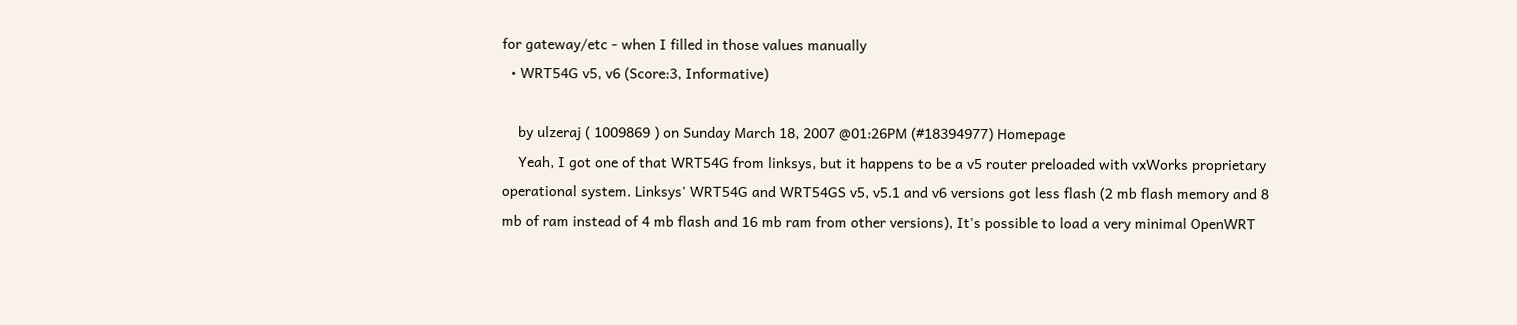for gateway/etc - when I filled in those values manually
  • WRT54G v5, v6 (Score:3, Informative)

    by ulzeraj ( 1009869 ) on Sunday March 18, 2007 @01:26PM (#18394977) Homepage
    Yeah, I got one of that WRT54G from linksys, but it happens to be a v5 router preloaded with vxWorks proprietary operational system. Linksys' WRT54G and WRT54GS v5, v5.1 and v6 versions got less flash (2 mb flash memory and 8 mb of ram instead of 4 mb flash and 16 mb ram from other versions), It's possible to load a very minimal OpenWRT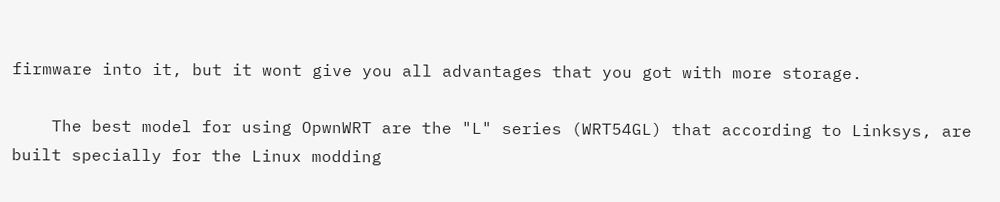firmware into it, but it wont give you all advantages that you got with more storage.

    The best model for using OpwnWRT are the "L" series (WRT54GL) that according to Linksys, are built specially for the Linux modding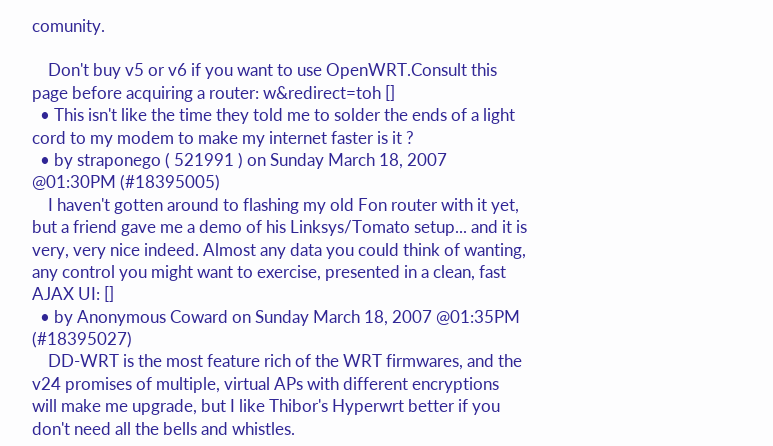comunity.

    Don't buy v5 or v6 if you want to use OpenWRT.Consult this page before acquiring a router: w&redirect=toh []
  • This isn't like the time they told me to solder the ends of a light cord to my modem to make my internet faster is it ?
  • by straponego ( 521991 ) on Sunday March 18, 2007 @01:30PM (#18395005)
    I haven't gotten around to flashing my old Fon router with it yet, but a friend gave me a demo of his Linksys/Tomato setup... and it is very, very nice indeed. Almost any data you could think of wanting, any control you might want to exercise, presented in a clean, fast AJAX UI: []
  • by Anonymous Coward on Sunday March 18, 2007 @01:35PM (#18395027)
    DD-WRT is the most feature rich of the WRT firmwares, and the v24 promises of multiple, virtual APs with different encryptions will make me upgrade, but I like Thibor's Hyperwrt better if you don't need all the bells and whistles.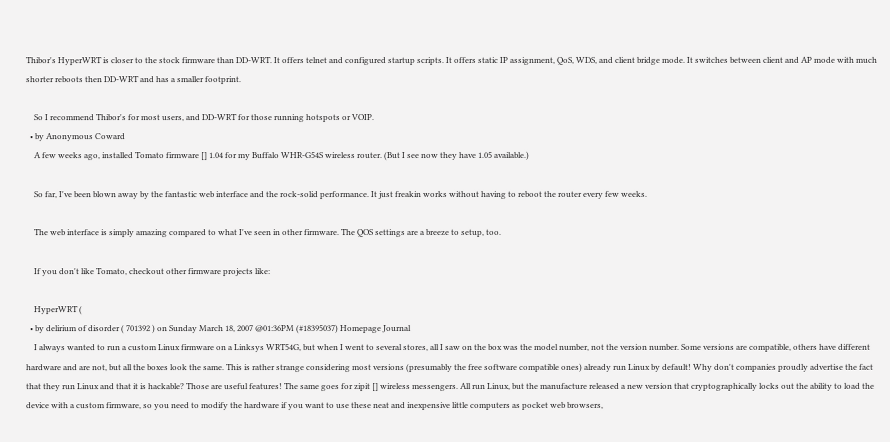Thibor's HyperWRT is closer to the stock firmware than DD-WRT. It offers telnet and configured startup scripts. It offers static IP assignment, QoS, WDS, and client bridge mode. It switches between client and AP mode with much shorter reboots then DD-WRT and has a smaller footprint.

    So I recommend Thibor's for most users, and DD-WRT for those running hotspots or VOIP.
  • by Anonymous Coward
    A few weeks ago, installed Tomato firmware [] 1.04 for my Buffalo WHR-G54S wireless router. (But I see now they have 1.05 available.)

    So far, I've been blown away by the fantastic web interface and the rock-solid performance. It just freakin works without having to reboot the router every few weeks.

    The web interface is simply amazing compared to what I've seen in other firmware. The QOS settings are a breeze to setup, too.

    If you don't like Tomato, checkout other firmware projects like:

    HyperWRT (
  • by delirium of disorder ( 701392 ) on Sunday March 18, 2007 @01:36PM (#18395037) Homepage Journal
    I always wanted to run a custom Linux firmware on a Linksys WRT54G, but when I went to several stores, all I saw on the box was the model number, not the version number. Some versions are compatible, others have different hardware and are not, but all the boxes look the same. This is rather strange considering most versions (presumably the free software compatible ones) already run Linux by default! Why don't companies proudly advertise the fact that they run Linux and that it is hackable? Those are useful features! The same goes for zipit [] wireless messengers. All run Linux, but the manufacture released a new version that cryptographically locks out the ability to load the device with a custom firmware, so you need to modify the hardware if you want to use these neat and inexpensive little computers as pocket web browsers,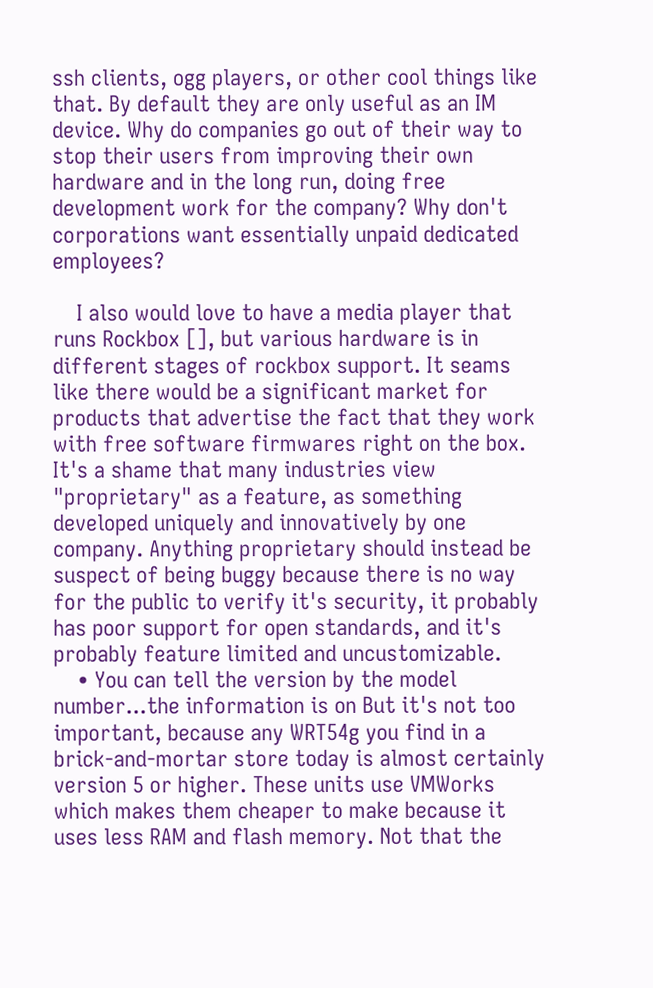ssh clients, ogg players, or other cool things like that. By default they are only useful as an IM device. Why do companies go out of their way to stop their users from improving their own hardware and in the long run, doing free development work for the company? Why don't corporations want essentially unpaid dedicated employees?

    I also would love to have a media player that runs Rockbox [], but various hardware is in different stages of rockbox support. It seams like there would be a significant market for products that advertise the fact that they work with free software firmwares right on the box. It's a shame that many industries view "proprietary" as a feature, as something developed uniquely and innovatively by one company. Anything proprietary should instead be suspect of being buggy because there is no way for the public to verify it's security, it probably has poor support for open standards, and it's probably feature limited and uncustomizable.
    • You can tell the version by the model number...the information is on But it's not too important, because any WRT54g you find in a brick-and-mortar store today is almost certainly version 5 or higher. These units use VMWorks which makes them cheaper to make because it uses less RAM and flash memory. Not that the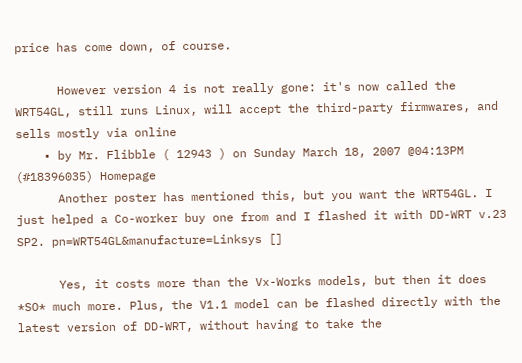price has come down, of course.

      However version 4 is not really gone: it's now called the WRT54GL, still runs Linux, will accept the third-party firmwares, and sells mostly via online
    • by Mr. Flibble ( 12943 ) on Sunday March 18, 2007 @04:13PM (#18396035) Homepage
      Another poster has mentioned this, but you want the WRT54GL. I just helped a Co-worker buy one from and I flashed it with DD-WRT v.23 SP2. pn=WRT54GL&manufacture=Linksys []

      Yes, it costs more than the Vx-Works models, but then it does *SO* much more. Plus, the V1.1 model can be flashed directly with the latest version of DD-WRT, without having to take the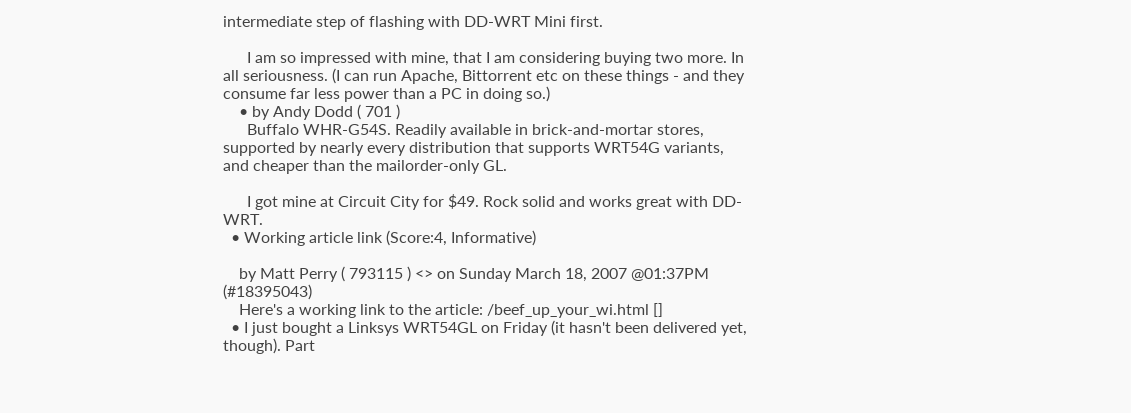intermediate step of flashing with DD-WRT Mini first.

      I am so impressed with mine, that I am considering buying two more. In all seriousness. (I can run Apache, Bittorrent etc on these things - and they consume far less power than a PC in doing so.)
    • by Andy Dodd ( 701 )
      Buffalo WHR-G54S. Readily available in brick-and-mortar stores, supported by nearly every distribution that supports WRT54G variants, and cheaper than the mailorder-only GL.

      I got mine at Circuit City for $49. Rock solid and works great with DD-WRT.
  • Working article link (Score:4, Informative)

    by Matt Perry ( 793115 ) <> on Sunday March 18, 2007 @01:37PM (#18395043)
    Here's a working link to the article: /beef_up_your_wi.html []
  • I just bought a Linksys WRT54GL on Friday (it hasn't been delivered yet, though). Part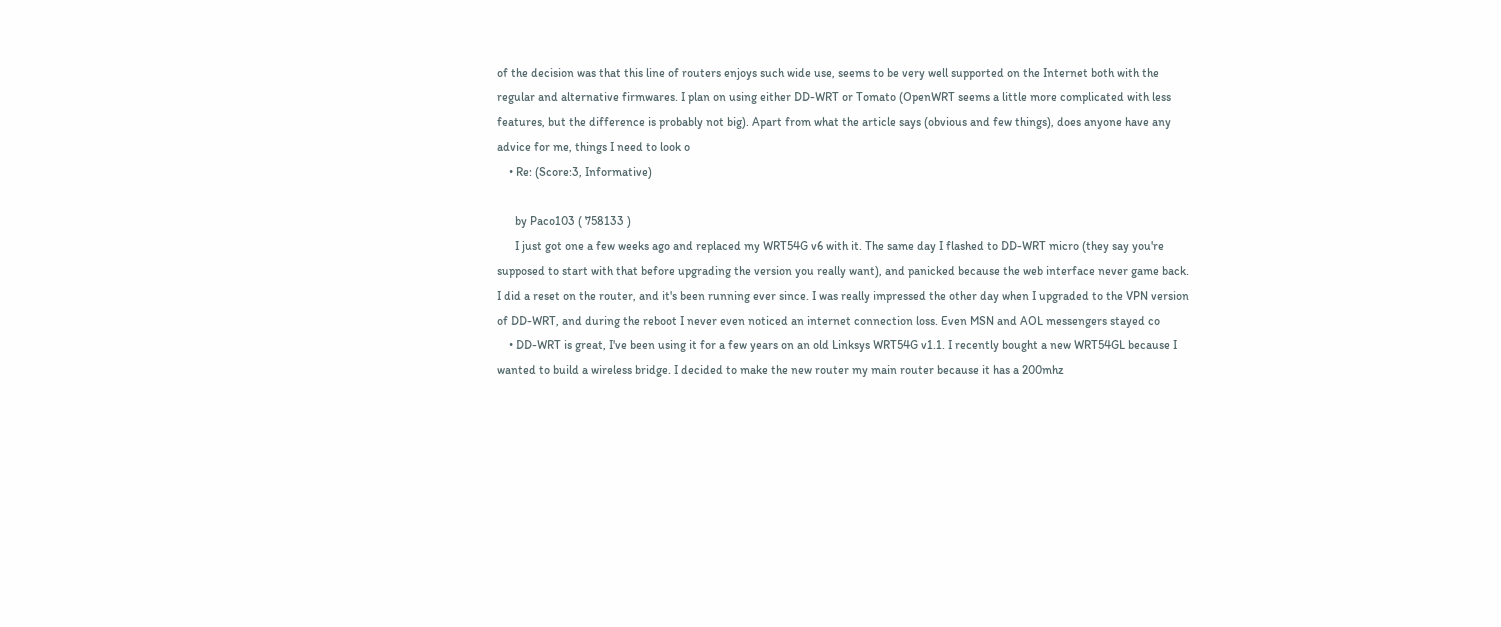of the decision was that this line of routers enjoys such wide use, seems to be very well supported on the Internet both with the regular and alternative firmwares. I plan on using either DD-WRT or Tomato (OpenWRT seems a little more complicated with less features, but the difference is probably not big). Apart from what the article says (obvious and few things), does anyone have any advice for me, things I need to look o
    • Re: (Score:3, Informative)

      by Paco103 ( 758133 )
      I just got one a few weeks ago and replaced my WRT54G v6 with it. The same day I flashed to DD-WRT micro (they say you're supposed to start with that before upgrading the version you really want), and panicked because the web interface never game back. I did a reset on the router, and it's been running ever since. I was really impressed the other day when I upgraded to the VPN version of DD-WRT, and during the reboot I never even noticed an internet connection loss. Even MSN and AOL messengers stayed co
    • DD-WRT is great, I've been using it for a few years on an old Linksys WRT54G v1.1. I recently bought a new WRT54GL because I wanted to build a wireless bridge. I decided to make the new router my main router because it has a 200mhz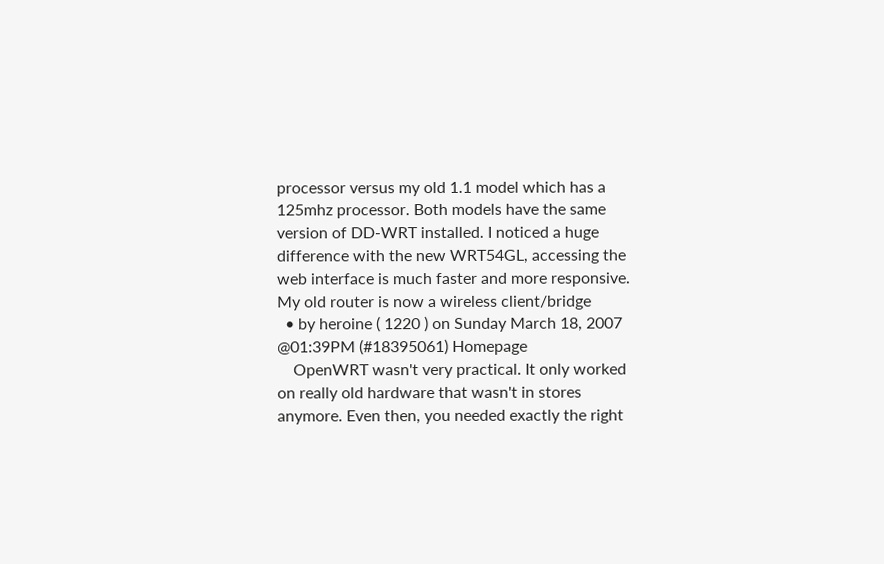processor versus my old 1.1 model which has a 125mhz processor. Both models have the same version of DD-WRT installed. I noticed a huge difference with the new WRT54GL, accessing the web interface is much faster and more responsive. My old router is now a wireless client/bridge
  • by heroine ( 1220 ) on Sunday March 18, 2007 @01:39PM (#18395061) Homepage
    OpenWRT wasn't very practical. It only worked on really old hardware that wasn't in stores anymore. Even then, you needed exactly the right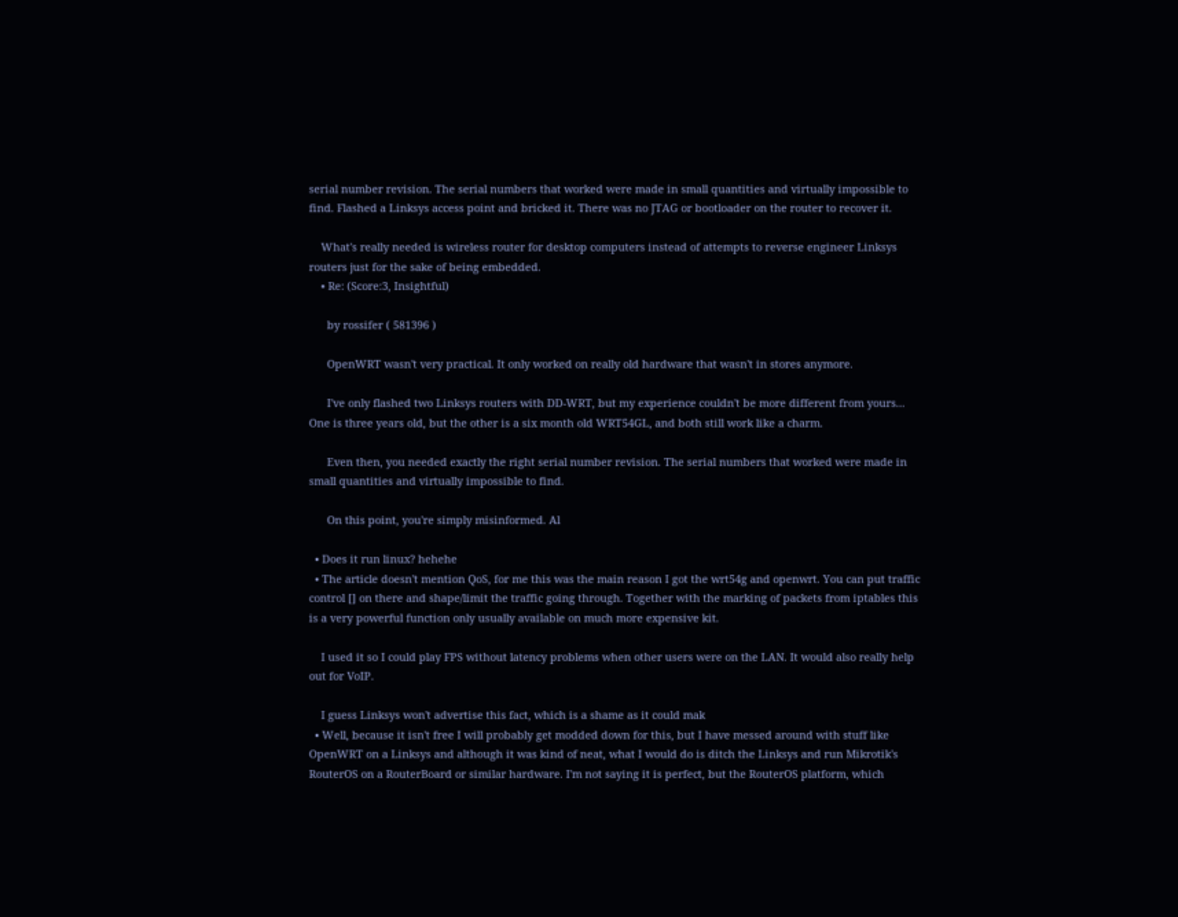serial number revision. The serial numbers that worked were made in small quantities and virtually impossible to find. Flashed a Linksys access point and bricked it. There was no JTAG or bootloader on the router to recover it.

    What's really needed is wireless router for desktop computers instead of attempts to reverse engineer Linksys routers just for the sake of being embedded.
    • Re: (Score:3, Insightful)

      by rossifer ( 581396 )

      OpenWRT wasn't very practical. It only worked on really old hardware that wasn't in stores anymore.

      I've only flashed two Linksys routers with DD-WRT, but my experience couldn't be more different from yours... One is three years old, but the other is a six month old WRT54GL, and both still work like a charm.

      Even then, you needed exactly the right serial number revision. The serial numbers that worked were made in small quantities and virtually impossible to find.

      On this point, you're simply misinformed. Al

  • Does it run linux? hehehe
  • The article doesn't mention QoS, for me this was the main reason I got the wrt54g and openwrt. You can put traffic control [] on there and shape/limit the traffic going through. Together with the marking of packets from iptables this is a very powerful function only usually available on much more expensive kit.

    I used it so I could play FPS without latency problems when other users were on the LAN. It would also really help out for VoIP.

    I guess Linksys won't advertise this fact, which is a shame as it could mak
  • Well, because it isn't free I will probably get modded down for this, but I have messed around with stuff like OpenWRT on a Linksys and although it was kind of neat, what I would do is ditch the Linksys and run Mikrotik's RouterOS on a RouterBoard or similar hardware. I'm not saying it is perfect, but the RouterOS platform, which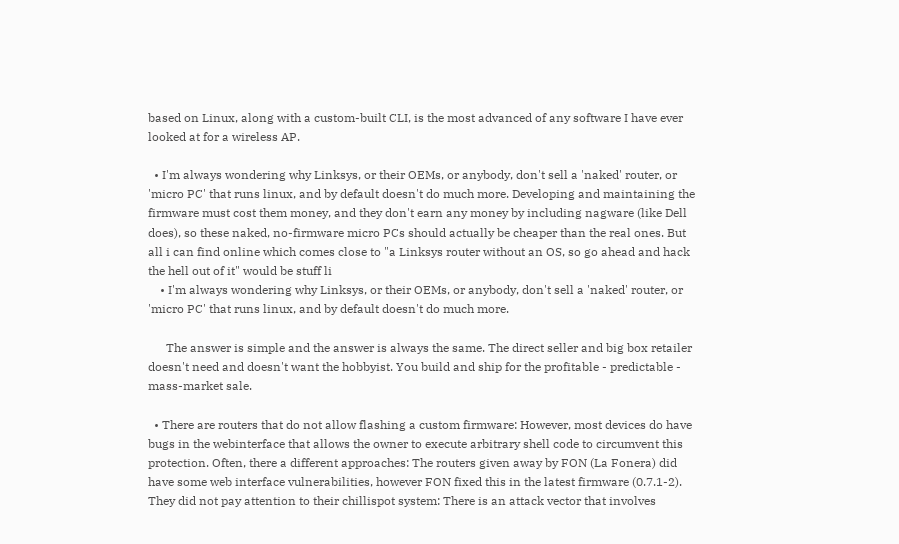based on Linux, along with a custom-built CLI, is the most advanced of any software I have ever looked at for a wireless AP.

  • I'm always wondering why Linksys, or their OEMs, or anybody, don't sell a 'naked' router, or 'micro PC' that runs linux, and by default doesn't do much more. Developing and maintaining the firmware must cost them money, and they don't earn any money by including nagware (like Dell does), so these naked, no-firmware micro PCs should actually be cheaper than the real ones. But all i can find online which comes close to "a Linksys router without an OS, so go ahead and hack the hell out of it" would be stuff li
    • I'm always wondering why Linksys, or their OEMs, or anybody, don't sell a 'naked' router, or 'micro PC' that runs linux, and by default doesn't do much more.

      The answer is simple and the answer is always the same. The direct seller and big box retailer doesn't need and doesn't want the hobbyist. You build and ship for the profitable - predictable - mass-market sale.

  • There are routers that do not allow flashing a custom firmware: However, most devices do have bugs in the webinterface that allows the owner to execute arbitrary shell code to circumvent this protection. Often, there a different approaches: The routers given away by FON (La Fonera) did have some web interface vulnerabilities, however FON fixed this in the latest firmware (0.7.1-2). They did not pay attention to their chillispot system: There is an attack vector that involves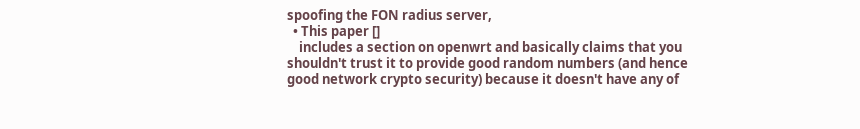spoofing the FON radius server,
  • This paper []
    includes a section on openwrt and basically claims that you shouldn't trust it to provide good random numbers (and hence good network crypto security) because it doesn't have any of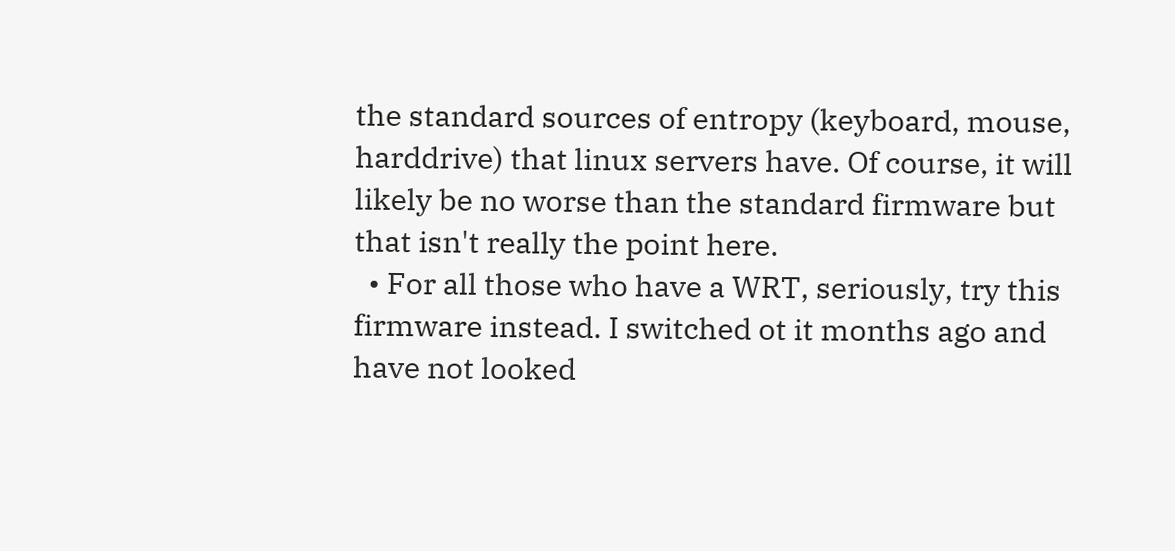the standard sources of entropy (keyboard, mouse, harddrive) that linux servers have. Of course, it will likely be no worse than the standard firmware but that isn't really the point here.
  • For all those who have a WRT, seriously, try this firmware instead. I switched ot it months ago and have not looked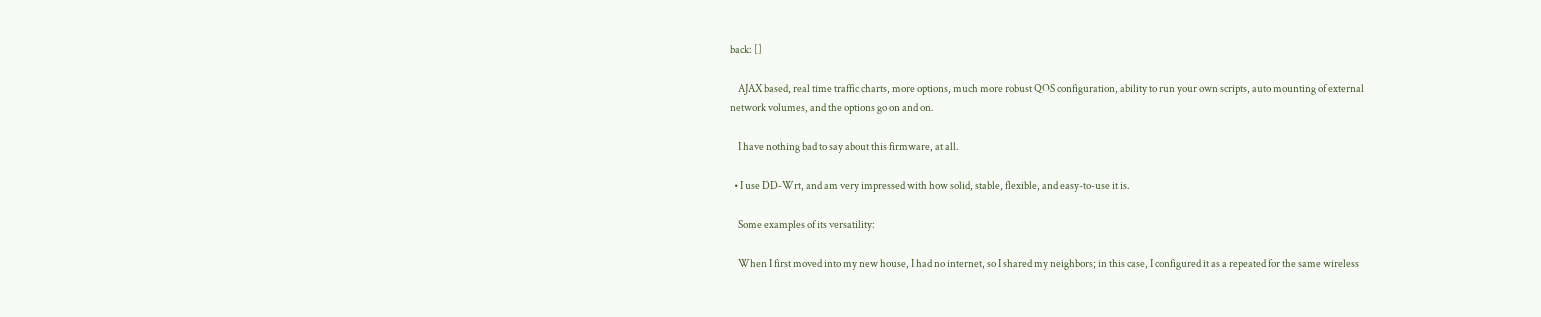back: []

    AJAX based, real time traffic charts, more options, much more robust QOS configuration, ability to run your own scripts, auto mounting of external network volumes, and the options go on and on.

    I have nothing bad to say about this firmware, at all.

  • I use DD-Wrt, and am very impressed with how solid, stable, flexible, and easy-to-use it is.

    Some examples of its versatility:

    When I first moved into my new house, I had no internet, so I shared my neighbors; in this case, I configured it as a repeated for the same wireless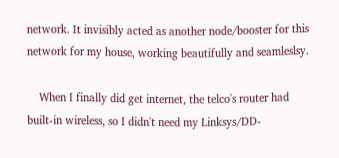network. It invisibly acted as another node/booster for this network for my house, working beautifully and seamleslsy.

    When I finally did get internet, the telco's router had built-in wireless, so I didn't need my Linksys/DD-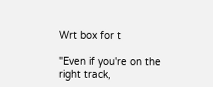Wrt box for t

"Even if you're on the right track,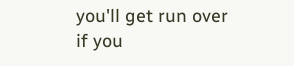you'll get run over if you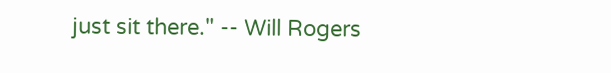just sit there." -- Will Rogers